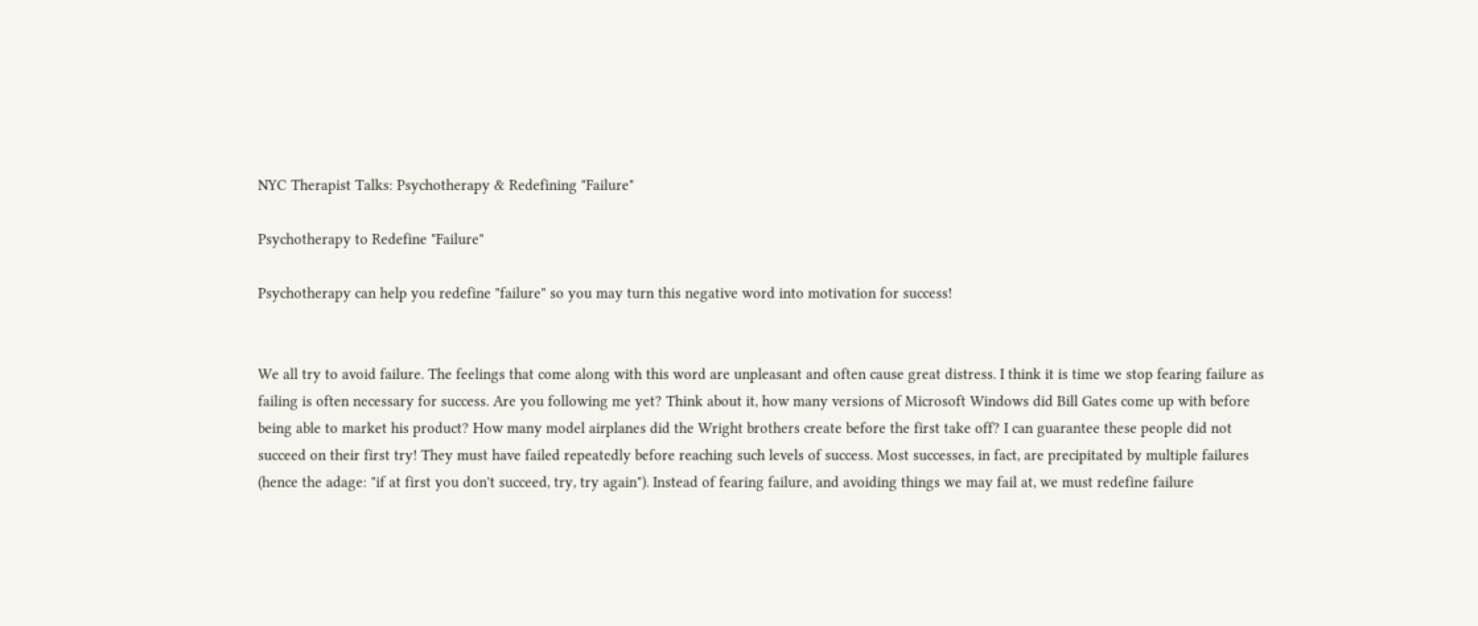NYC Therapist Talks: Psychotherapy & Redefining "Failure"

Psychotherapy to Redefine "Failure"

Psychotherapy can help you redefine "failure" so you may turn this negative word into motivation for success!


We all try to avoid failure. The feelings that come along with this word are unpleasant and often cause great distress. I think it is time we stop fearing failure as failing is often necessary for success. Are you following me yet? Think about it, how many versions of Microsoft Windows did Bill Gates come up with before being able to market his product? How many model airplanes did the Wright brothers create before the first take off? I can guarantee these people did not succeed on their first try! They must have failed repeatedly before reaching such levels of success. Most successes, in fact, are precipitated by multiple failures (hence the adage: "if at first you don't succeed, try, try again"). Instead of fearing failure, and avoiding things we may fail at, we must redefine failure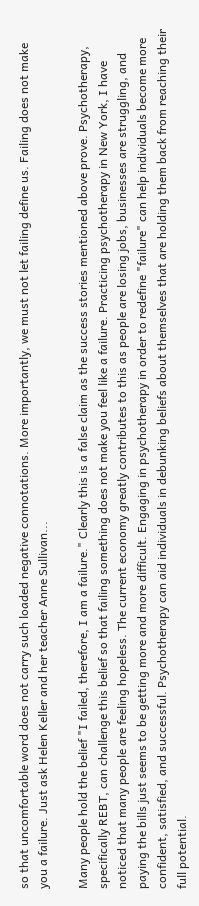so that uncomfortable word does not carry such loaded negative connotations. More importantly, we must not let failing define us. Failing does not make you a failure. Just ask Helen Keller and her teacher Anne Sullivan...

Many people hold the belief "I failed, therefore, I am a failure." Clearly this is a false claim as the success stories mentioned above prove. Psychotherapy, specifically REBT, can challenge this belief so that failing something does not make you feel like a failure. Practicing psychotherapy in New York, I have noticed that many people are feeling hopeless. The current economy greatly contributes to this as people are losing jobs, businesses are struggling, and paying the bills just seems to be getting more and more difficult. Engaging in psychotherapy in order to redefine "failure" can help individuals become more confident, satisfied, and successful. Psychotherapy can aid individuals in debunking beliefs about themselves that are holding them back from reaching their full potential.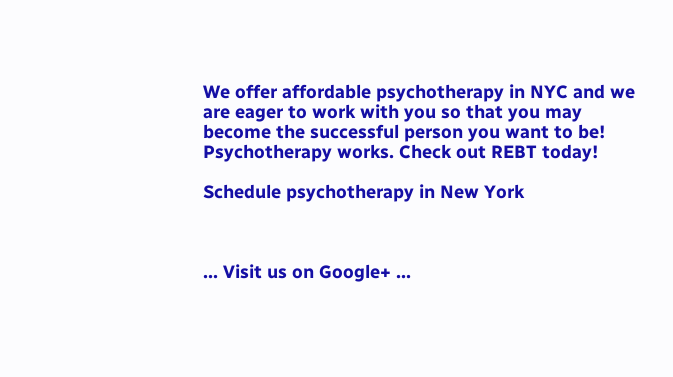We offer affordable psychotherapy in NYC and we are eager to work with you so that you may become the successful person you want to be! Psychotherapy works. Check out REBT today!

Schedule psychotherapy in New York



... Visit us on Google+ ...